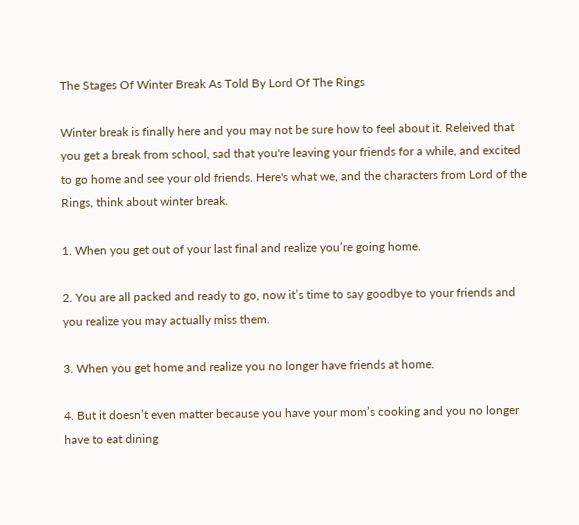The Stages Of Winter Break As Told By Lord Of The Rings

Winter break is finally here and you may not be sure how to feel about it. Releived that you get a break from school, sad that you're leaving your friends for a while, and excited to go home and see your old friends. Here's what we, and the characters from Lord of the Rings, think about winter break.

1. When you get out of your last final and realize you’re going home.

2. You are all packed and ready to go, now it’s time to say goodbye to your friends and you realize you may actually miss them.

3. When you get home and realize you no longer have friends at home.

4. But it doesn’t even matter because you have your mom’s cooking and you no longer have to eat dining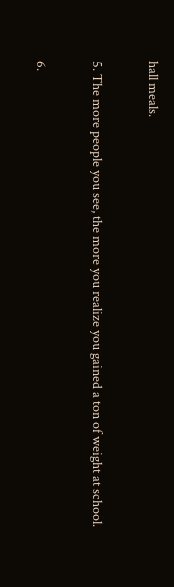hall meals.

5. The more people you see, the more you realize you gained a ton of weight at school.

6.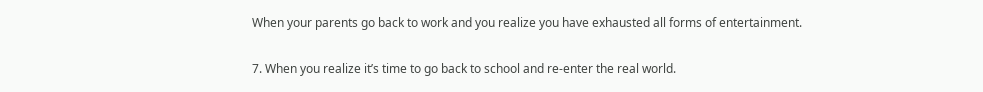When your parents go back to work and you realize you have exhausted all forms of entertainment.

7. When you realize it’s time to go back to school and re-enter the real world.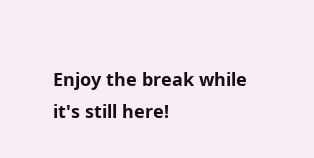Enjoy the break while it's still here!